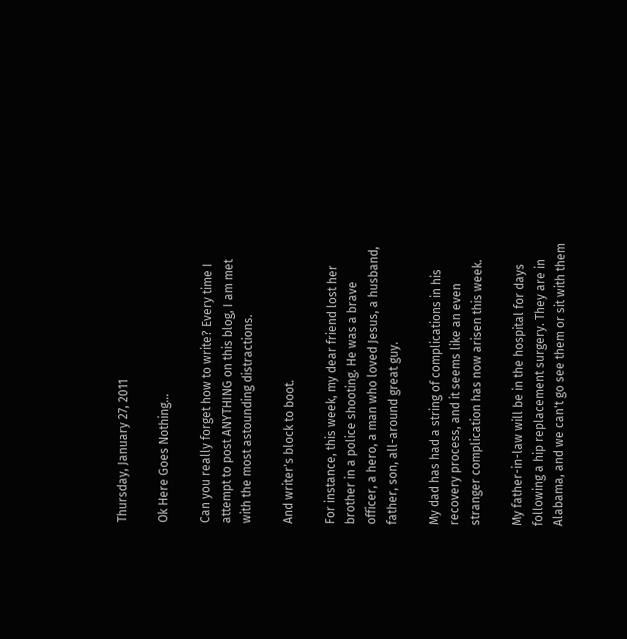Thursday, January 27, 2011

Ok Here Goes Nothing...

Can you really forget how to write? Every time I attempt to post ANYTHING on this blog, I am met with the most astounding distractions.

And writer's block to boot.

For instance, this week, my dear friend lost her brother in a police shooting. He was a brave officer, a hero, a man who loved Jesus, a husband, father, son, all-around great guy.

My dad has had a string of complications in his recovery process, and it seems like an even stranger complication has now arisen this week.

My father-in-law will be in the hospital for days following a hip replacement surgery. They are in Alabama, and we can't go see them or sit with them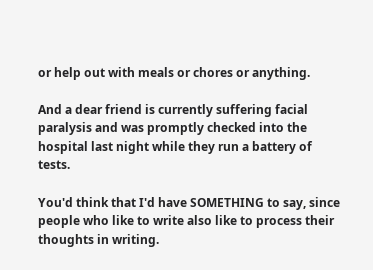or help out with meals or chores or anything.

And a dear friend is currently suffering facial paralysis and was promptly checked into the hospital last night while they run a battery of tests.

You'd think that I'd have SOMETHING to say, since people who like to write also like to process their thoughts in writing.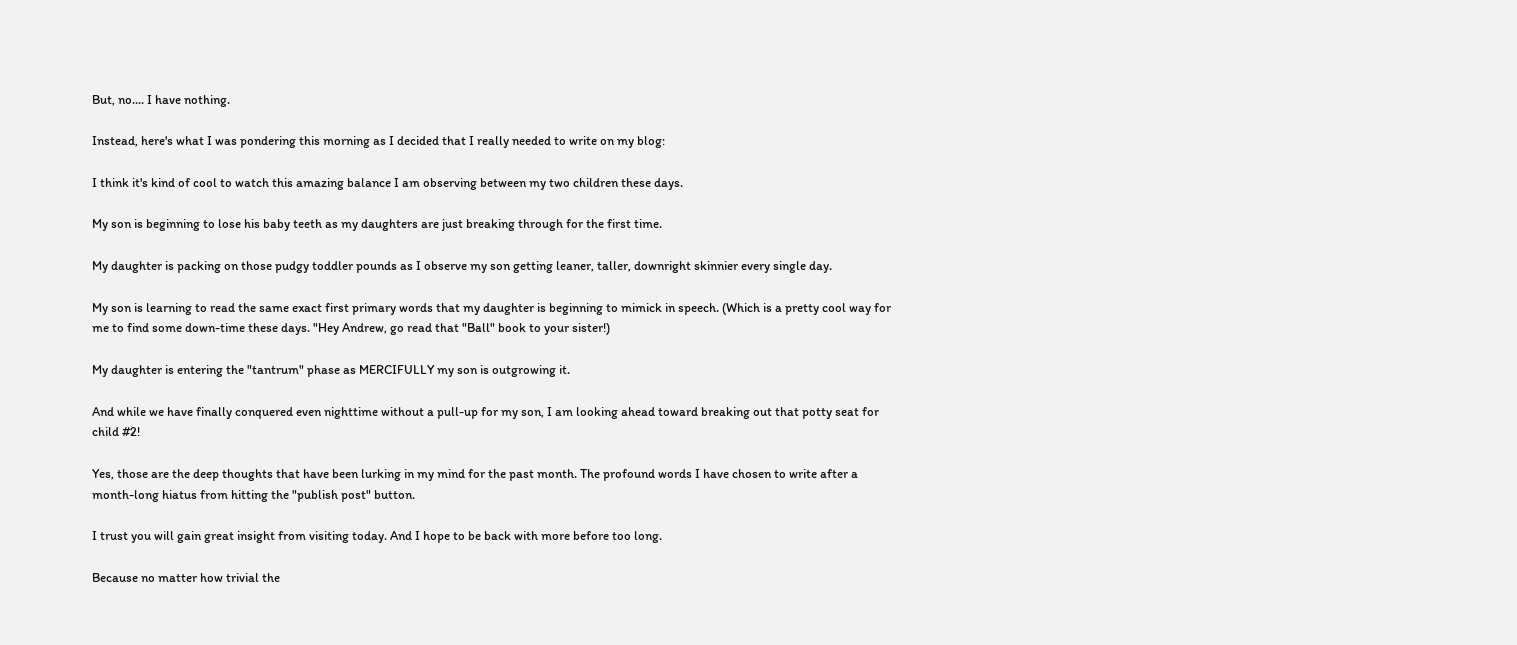But, no.... I have nothing.

Instead, here's what I was pondering this morning as I decided that I really needed to write on my blog:

I think it's kind of cool to watch this amazing balance I am observing between my two children these days.

My son is beginning to lose his baby teeth as my daughters are just breaking through for the first time.

My daughter is packing on those pudgy toddler pounds as I observe my son getting leaner, taller, downright skinnier every single day.

My son is learning to read the same exact first primary words that my daughter is beginning to mimick in speech. (Which is a pretty cool way for me to find some down-time these days. "Hey Andrew, go read that "Ball" book to your sister!)

My daughter is entering the "tantrum" phase as MERCIFULLY my son is outgrowing it.

And while we have finally conquered even nighttime without a pull-up for my son, I am looking ahead toward breaking out that potty seat for child #2!

Yes, those are the deep thoughts that have been lurking in my mind for the past month. The profound words I have chosen to write after a month-long hiatus from hitting the "publish post" button.

I trust you will gain great insight from visiting today. And I hope to be back with more before too long.

Because no matter how trivial the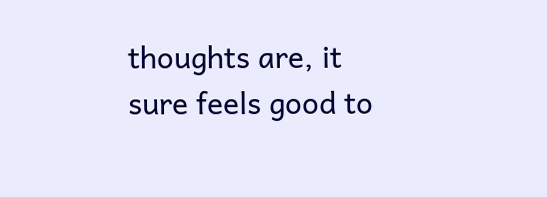thoughts are, it sure feels good to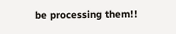be processing them!!